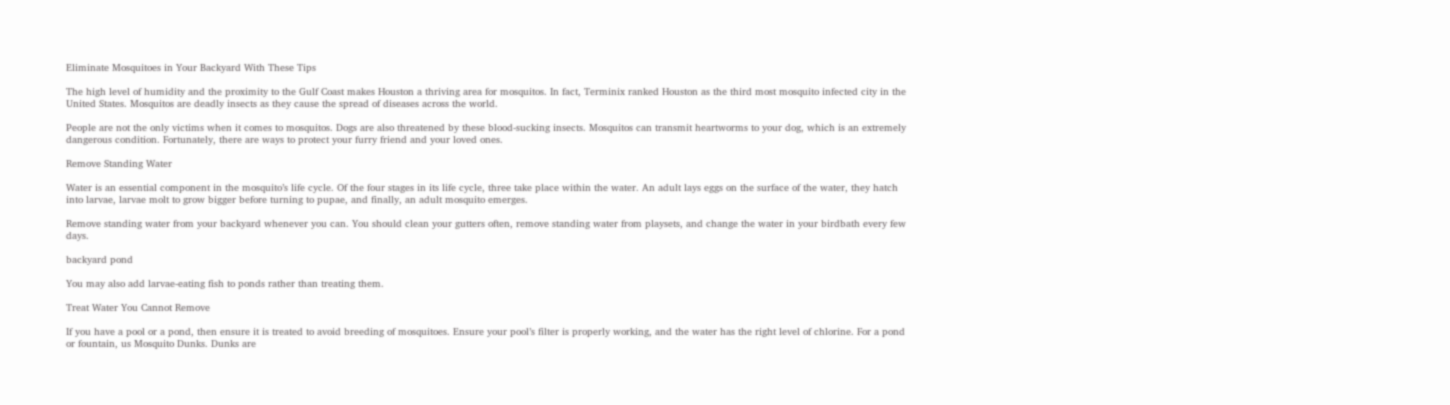Eliminate Mosquitoes in Your Backyard With These Tips

The high level of humidity and the proximity to the Gulf Coast makes Houston a thriving area for mosquitos. In fact, Terminix ranked Houston as the third most mosquito infected city in the United States. Mosquitos are deadly insects as they cause the spread of diseases across the world.

People are not the only victims when it comes to mosquitos. Dogs are also threatened by these blood-sucking insects. Mosquitos can transmit heartworms to your dog, which is an extremely dangerous condition. Fortunately, there are ways to protect your furry friend and your loved ones.

Remove Standing Water

Water is an essential component in the mosquito’s life cycle. Of the four stages in its life cycle, three take place within the water. An adult lays eggs on the surface of the water, they hatch into larvae, larvae molt to grow bigger before turning to pupae, and finally, an adult mosquito emerges.

Remove standing water from your backyard whenever you can. You should clean your gutters often, remove standing water from playsets, and change the water in your birdbath every few days.

backyard pond

You may also add larvae-eating fish to ponds rather than treating them.

Treat Water You Cannot Remove

If you have a pool or a pond, then ensure it is treated to avoid breeding of mosquitoes. Ensure your pool’s filter is properly working, and the water has the right level of chlorine. For a pond or fountain, us Mosquito Dunks. Dunks are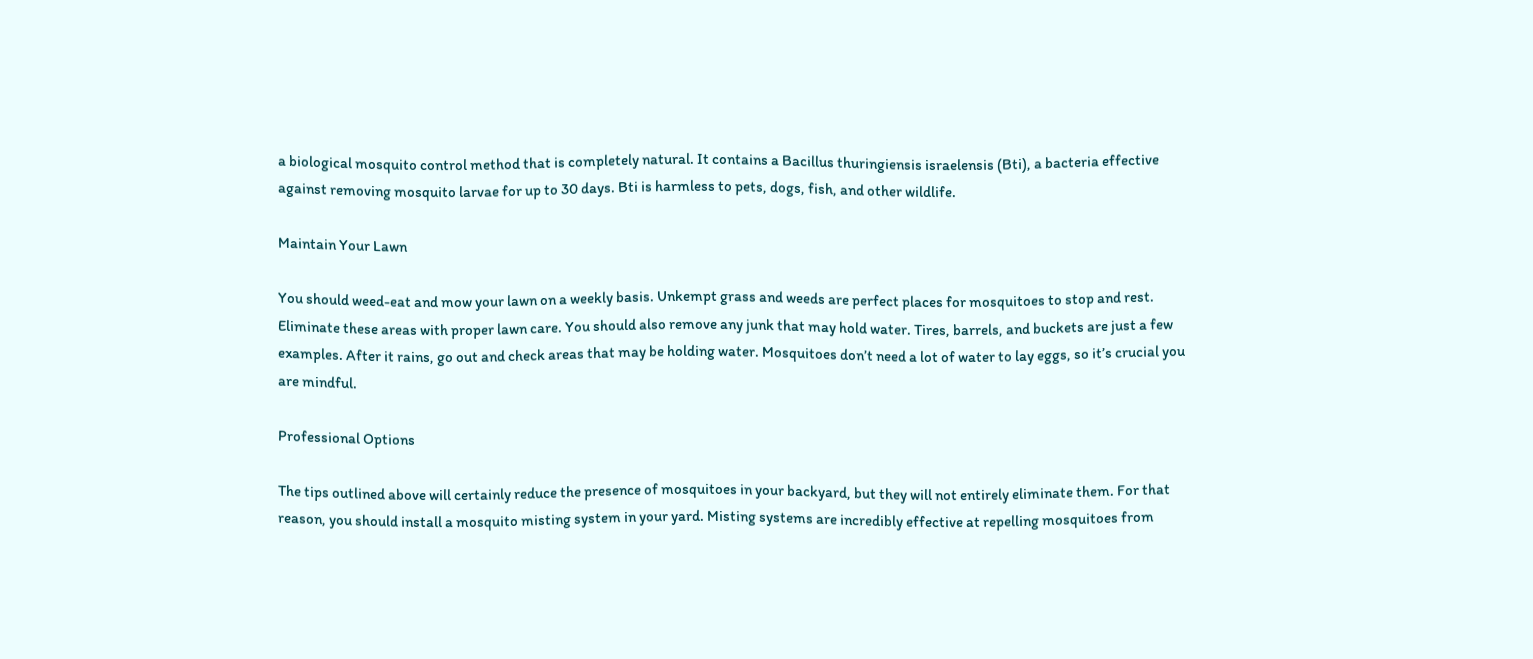a biological mosquito control method that is completely natural. It contains a Bacillus thuringiensis israelensis (Bti), a bacteria effective against removing mosquito larvae for up to 30 days. Bti is harmless to pets, dogs, fish, and other wildlife.

Maintain Your Lawn

You should weed-eat and mow your lawn on a weekly basis. Unkempt grass and weeds are perfect places for mosquitoes to stop and rest. Eliminate these areas with proper lawn care. You should also remove any junk that may hold water. Tires, barrels, and buckets are just a few examples. After it rains, go out and check areas that may be holding water. Mosquitoes don’t need a lot of water to lay eggs, so it’s crucial you are mindful.

Professional Options

The tips outlined above will certainly reduce the presence of mosquitoes in your backyard, but they will not entirely eliminate them. For that reason, you should install a mosquito misting system in your yard. Misting systems are incredibly effective at repelling mosquitoes from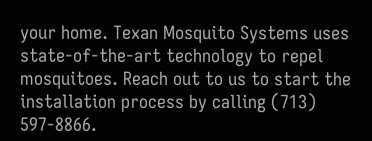your home. Texan Mosquito Systems uses state-of-the-art technology to repel mosquitoes. Reach out to us to start the installation process by calling (713) 597-8866.